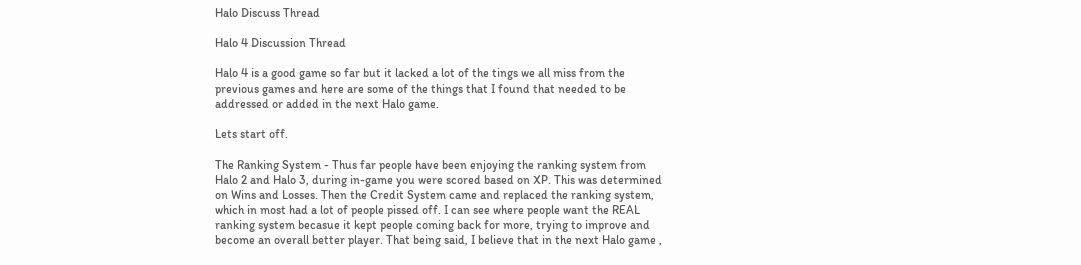Halo Discuss Thread

Halo 4 Discussion Thread

Halo 4 is a good game so far but it lacked a lot of the tings we all miss from the previous games and here are some of the things that I found that needed to be addressed or added in the next Halo game.

Lets start off.

The Ranking System - Thus far people have been enjoying the ranking system from Halo 2 and Halo 3, during in-game you were scored based on XP. This was determined on Wins and Losses. Then the Credit System came and replaced the ranking system, which in most had a lot of people pissed off. I can see where people want the REAL ranking system becasue it kept people coming back for more, trying to improve and become an overall better player. That being said, I believe that in the next Halo game ,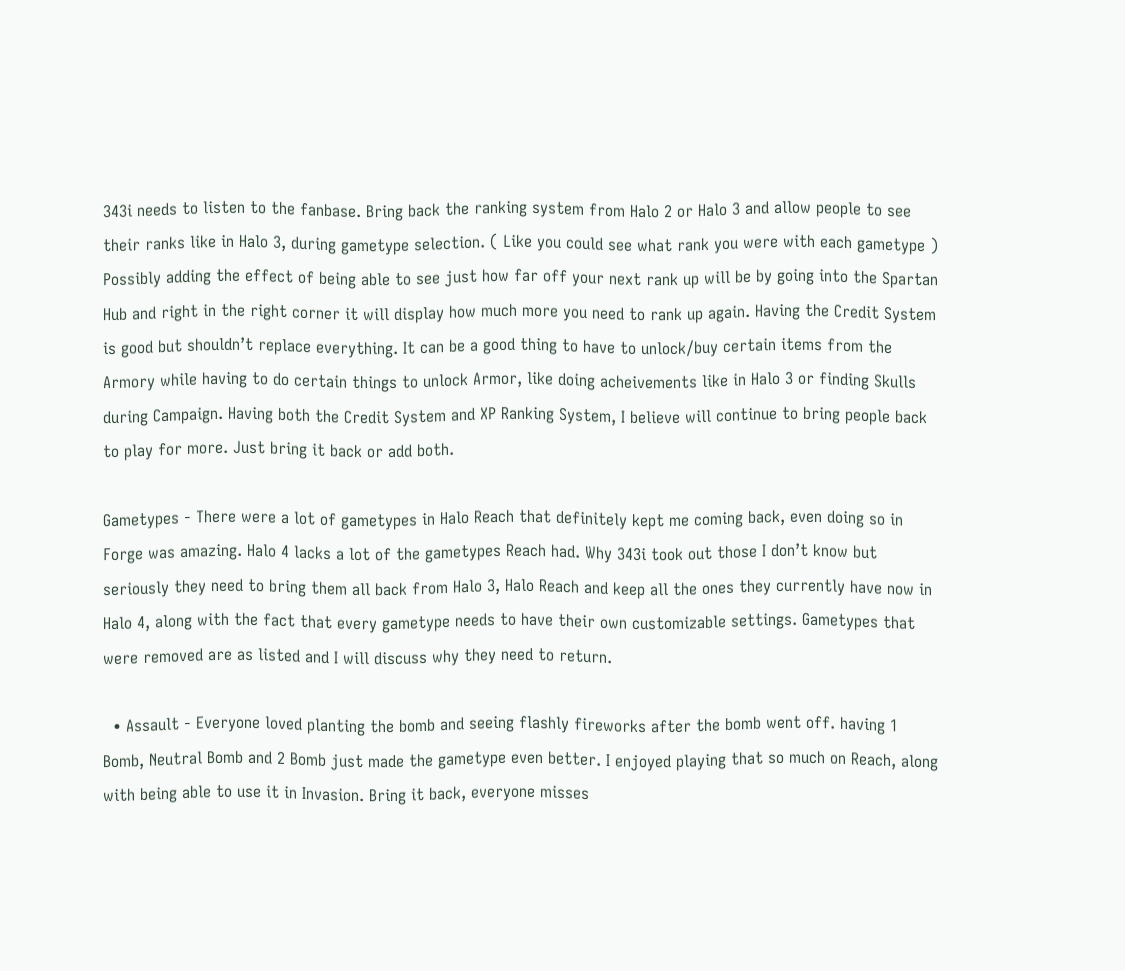343i needs to listen to the fanbase. Bring back the ranking system from Halo 2 or Halo 3 and allow people to see their ranks like in Halo 3, during gametype selection. ( Like you could see what rank you were with each gametype ) Possibly adding the effect of being able to see just how far off your next rank up will be by going into the Spartan Hub and right in the right corner it will display how much more you need to rank up again. Having the Credit System is good but shouldn’t replace everything. It can be a good thing to have to unlock/buy certain items from the Armory while having to do certain things to unlock Armor, like doing acheivements like in Halo 3 or finding Skulls during Campaign. Having both the Credit System and XP Ranking System, I believe will continue to bring people back to play for more. Just bring it back or add both.

Gametypes - There were a lot of gametypes in Halo Reach that definitely kept me coming back, even doing so in Forge was amazing. Halo 4 lacks a lot of the gametypes Reach had. Why 343i took out those I don’t know but seriously they need to bring them all back from Halo 3, Halo Reach and keep all the ones they currently have now in Halo 4, along with the fact that every gametype needs to have their own customizable settings. Gametypes that were removed are as listed and I will discuss why they need to return.

  • Assault - Everyone loved planting the bomb and seeing flashly fireworks after the bomb went off. having 1 Bomb, Neutral Bomb and 2 Bomb just made the gametype even better. I enjoyed playing that so much on Reach, along with being able to use it in Invasion. Bring it back, everyone misses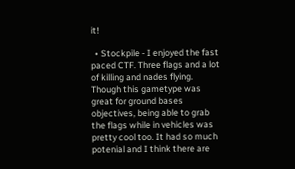it!

  • Stockpile - I enjoyed the fast paced CTF. Three flags and a lot of killing and nades flying. Though this gametype was great for ground bases objectives, being able to grab the flags while in vehicles was pretty cool too. It had so much potenial and I think there are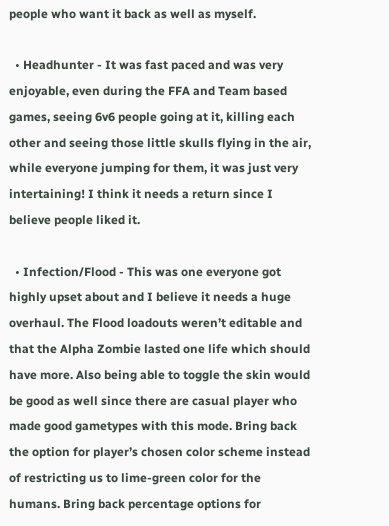people who want it back as well as myself.

  • Headhunter - It was fast paced and was very enjoyable, even during the FFA and Team based games, seeing 6v6 people going at it, killing each other and seeing those little skulls flying in the air, while everyone jumping for them, it was just very intertaining! I think it needs a return since I believe people liked it.

  • Infection/Flood - This was one everyone got highly upset about and I believe it needs a huge overhaul. The Flood loadouts weren’t editable and that the Alpha Zombie lasted one life which should have more. Also being able to toggle the skin would be good as well since there are casual player who made good gametypes with this mode. Bring back the option for player’s chosen color scheme instead of restricting us to lime-green color for the humans. Bring back percentage options for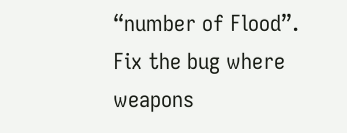“number of Flood”. Fix the bug where weapons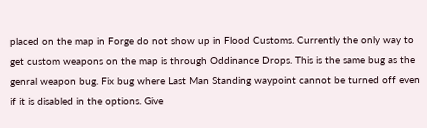placed on the map in Forge do not show up in Flood Customs. Currently the only way to get custom weapons on the map is through Oddinance Drops. This is the same bug as the genral weapon bug. Fix bug where Last Man Standing waypoint cannot be turned off even if it is disabled in the options. Give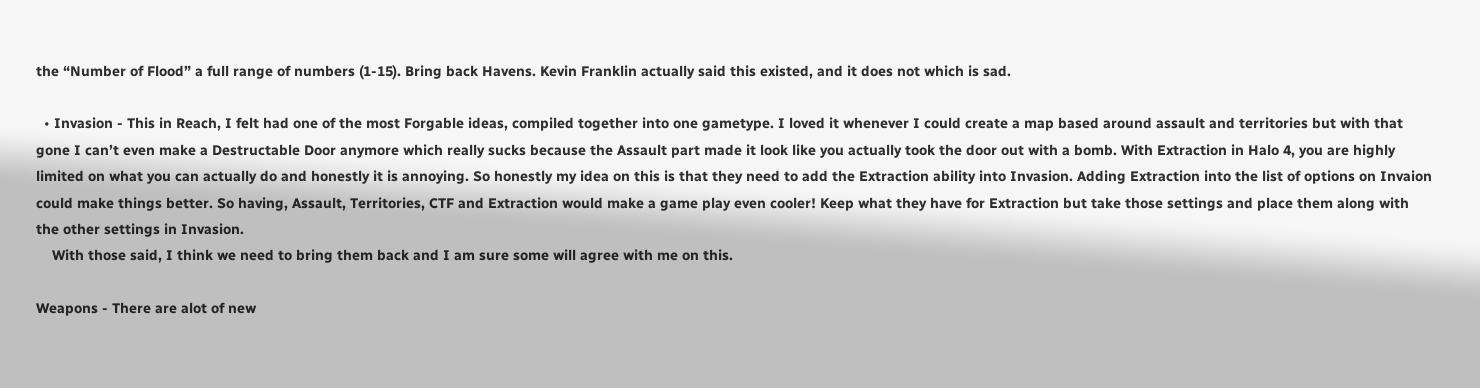the “Number of Flood” a full range of numbers (1-15). Bring back Havens. Kevin Franklin actually said this existed, and it does not which is sad.

  • Invasion - This in Reach, I felt had one of the most Forgable ideas, compiled together into one gametype. I loved it whenever I could create a map based around assault and territories but with that gone I can’t even make a Destructable Door anymore which really sucks because the Assault part made it look like you actually took the door out with a bomb. With Extraction in Halo 4, you are highly limited on what you can actually do and honestly it is annoying. So honestly my idea on this is that they need to add the Extraction ability into Invasion. Adding Extraction into the list of options on Invaion could make things better. So having, Assault, Territories, CTF and Extraction would make a game play even cooler! Keep what they have for Extraction but take those settings and place them along with the other settings in Invasion.
    With those said, I think we need to bring them back and I am sure some will agree with me on this.

Weapons - There are alot of new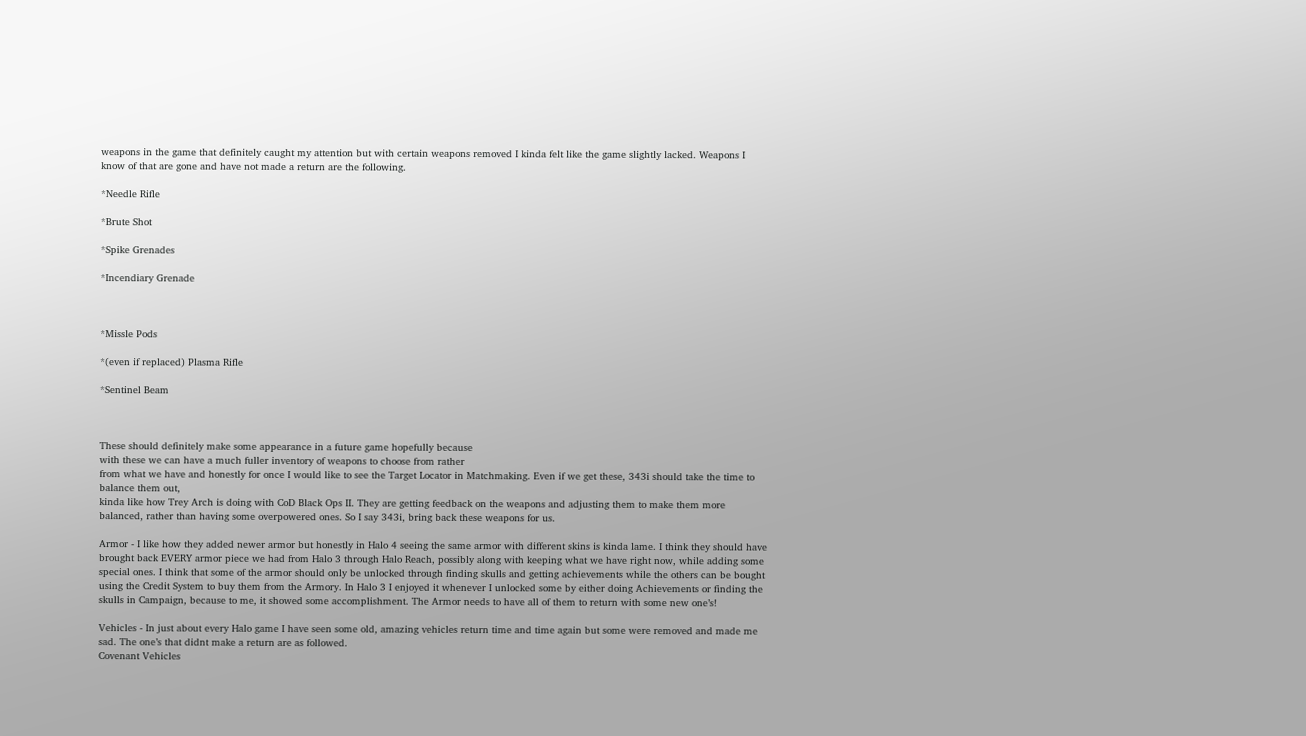weapons in the game that definitely caught my attention but with certain weapons removed I kinda felt like the game slightly lacked. Weapons I know of that are gone and have not made a return are the following.

*Needle Rifle

*Brute Shot

*Spike Grenades

*Incendiary Grenade



*Missle Pods

*(even if replaced) Plasma Rifle

*Sentinel Beam



These should definitely make some appearance in a future game hopefully because
with these we can have a much fuller inventory of weapons to choose from rather
from what we have and honestly for once I would like to see the Target Locator in Matchmaking. Even if we get these, 343i should take the time to balance them out,
kinda like how Trey Arch is doing with CoD Black Ops II. They are getting feedback on the weapons and adjusting them to make them more balanced, rather than having some overpowered ones. So I say 343i, bring back these weapons for us.

Armor - I like how they added newer armor but honestly in Halo 4 seeing the same armor with different skins is kinda lame. I think they should have brought back EVERY armor piece we had from Halo 3 through Halo Reach, possibly along with keeping what we have right now, while adding some special ones. I think that some of the armor should only be unlocked through finding skulls and getting achievements while the others can be bought using the Credit System to buy them from the Armory. In Halo 3 I enjoyed it whenever I unlocked some by either doing Achievements or finding the skulls in Campaign, because to me, it showed some accomplishment. The Armor needs to have all of them to return with some new one’s!

Vehicles - In just about every Halo game I have seen some old, amazing vehicles return time and time again but some were removed and made me sad. The one’s that didnt make a return are as followed.
Covenant Vehicles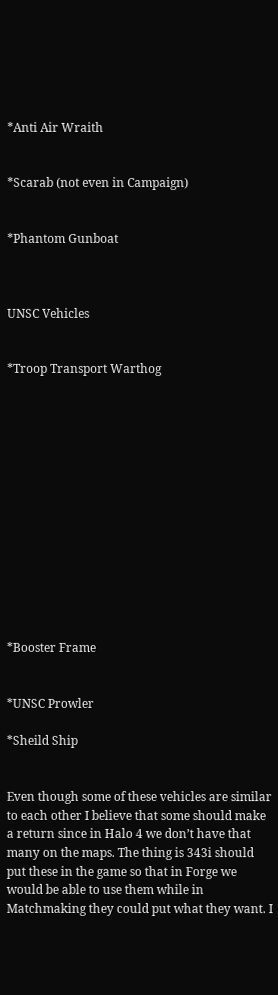*Anti Air Wraith


*Scarab (not even in Campaign)


*Phantom Gunboat



UNSC Vehicles


*Troop Transport Warthog














*Booster Frame


*UNSC Prowler

*Sheild Ship


Even though some of these vehicles are similar to each other I believe that some should make a return since in Halo 4 we don’t have that many on the maps. The thing is 343i should put these in the game so that in Forge we would be able to use them while in Matchmaking they could put what they want. I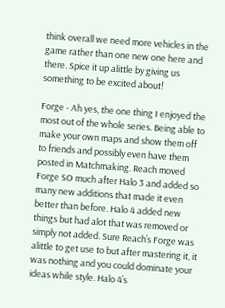think overall we need more vehicles in the game rather than one new one here and there. Spice it up alittle by giving us something to be excited about!

Forge - Ah yes, the one thing I enjoyed the most out of the whole series. Being able to make your own maps and show them off to friends and possibly even have them posted in Matchmaking. Reach moved Forge SO much after Halo 3 and added so many new additions that made it even better than before. Halo 4 added new things but had alot that was removed or simply not added. Sure Reach’s Forge was alittle to get use to but after mastering it, it was nothing and you could dominate your ideas while style. Halo 4’s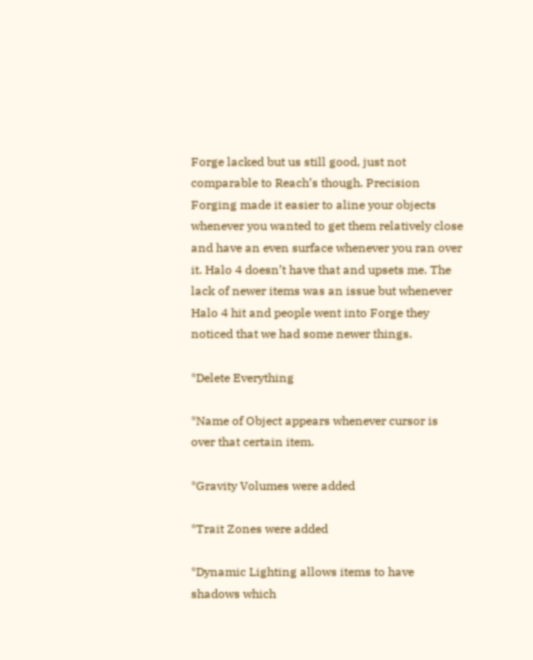Forge lacked but us still good, just not comparable to Reach’s though. Precision Forging made it easier to aline your objects whenever you wanted to get them relatively close and have an even surface whenever you ran over it. Halo 4 doesn’t have that and upsets me. The lack of newer items was an issue but whenever Halo 4 hit and people went into Forge they noticed that we had some newer things.

*Delete Everything

*Name of Object appears whenever cursor is over that certain item.

*Gravity Volumes were added

*Trait Zones were added

*Dynamic Lighting allows items to have shadows which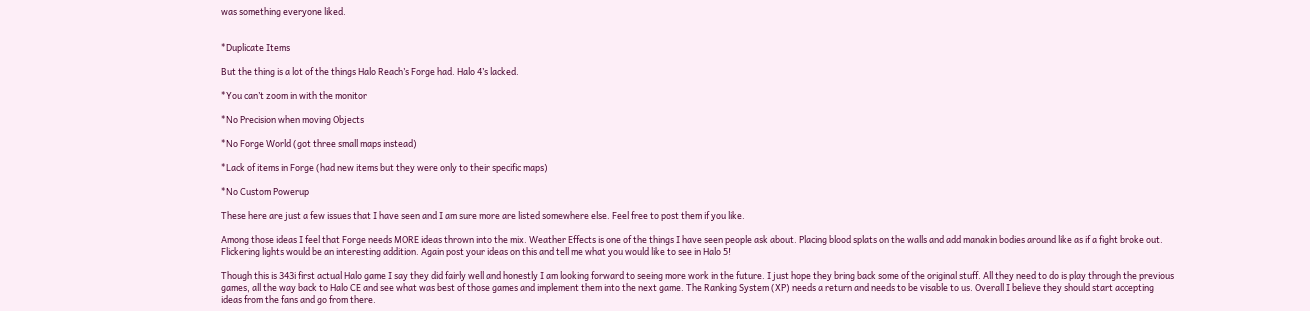was something everyone liked.


*Duplicate Items

But the thing is a lot of the things Halo Reach’s Forge had. Halo 4’s lacked.

*You can’t zoom in with the monitor

*No Precision when moving Objects

*No Forge World (got three small maps instead)

*Lack of items in Forge (had new items but they were only to their specific maps)

*No Custom Powerup

These here are just a few issues that I have seen and I am sure more are listed somewhere else. Feel free to post them if you like.

Among those ideas I feel that Forge needs MORE ideas thrown into the mix. Weather Effects is one of the things I have seen people ask about. Placing blood splats on the walls and add manakin bodies around like as if a fight broke out. Flickering lights would be an interesting addition. Again post your ideas on this and tell me what you would like to see in Halo 5!

Though this is 343i first actual Halo game I say they did fairly well and honestly I am looking forward to seeing more work in the future. I just hope they bring back some of the original stuff. All they need to do is play through the previous games, all the way back to Halo CE and see what was best of those games and implement them into the next game. The Ranking System (XP) needs a return and needs to be visable to us. Overall I believe they should start accepting ideas from the fans and go from there.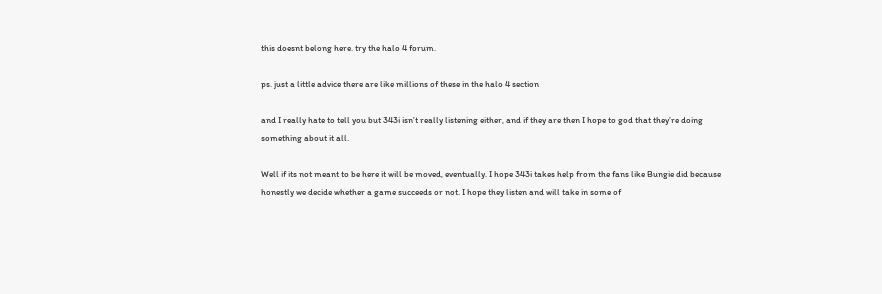this doesnt belong here. try the halo 4 forum.

ps. just a little advice there are like millions of these in the halo 4 section

and I really hate to tell you but 343i isn’t really listening either, and if they are then I hope to god that they’re doing something about it all.

Well if its not meant to be here it will be moved, eventually. I hope 343i takes help from the fans like Bungie did because honestly we decide whether a game succeeds or not. I hope they listen and will take in some of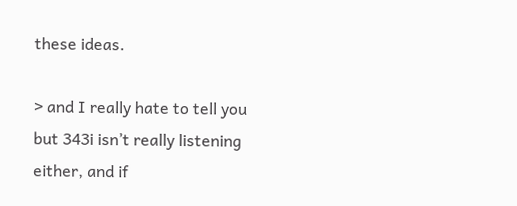these ideas.

> and I really hate to tell you but 343i isn’t really listening either, and if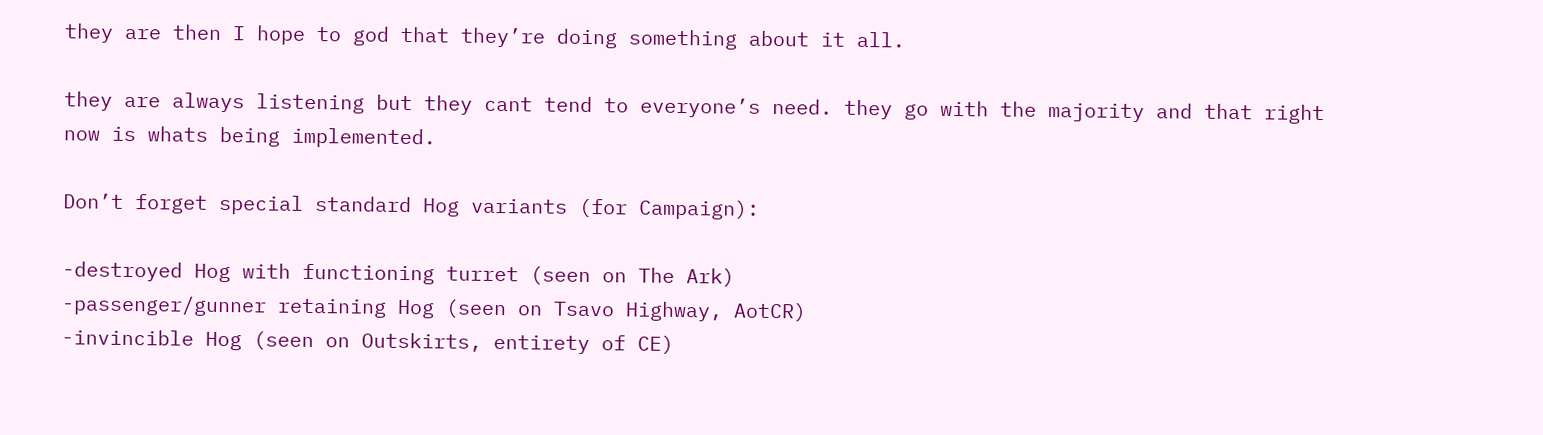they are then I hope to god that they’re doing something about it all.

they are always listening but they cant tend to everyone’s need. they go with the majority and that right now is whats being implemented.

Don’t forget special standard Hog variants (for Campaign):

-destroyed Hog with functioning turret (seen on The Ark)
-passenger/gunner retaining Hog (seen on Tsavo Highway, AotCR)
-invincible Hog (seen on Outskirts, entirety of CE)